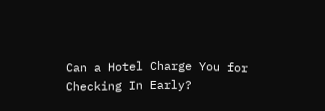Can a Hotel Charge You for Checking In Early?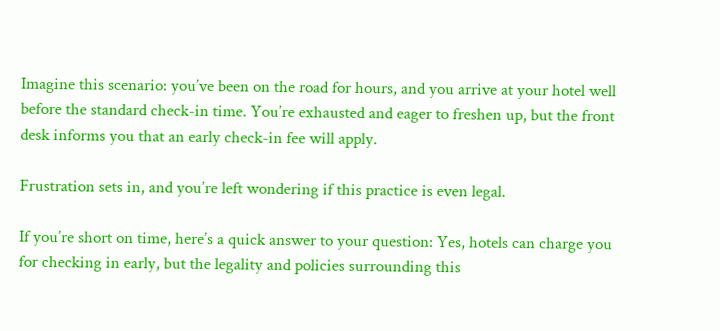Imagine this scenario: you’ve been on the road for hours, and you arrive at your hotel well before the standard check-in time. You’re exhausted and eager to freshen up, but the front desk informs you that an early check-in fee will apply.

Frustration sets in, and you’re left wondering if this practice is even legal.

If you’re short on time, here’s a quick answer to your question: Yes, hotels can charge you for checking in early, but the legality and policies surrounding this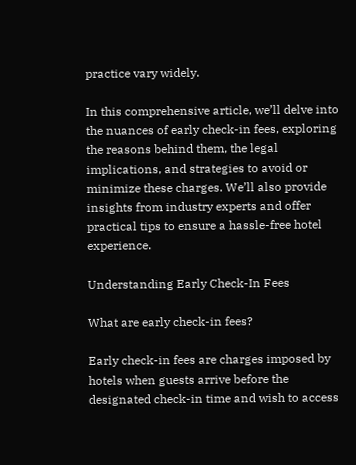practice vary widely.

In this comprehensive article, we’ll delve into the nuances of early check-in fees, exploring the reasons behind them, the legal implications, and strategies to avoid or minimize these charges. We’ll also provide insights from industry experts and offer practical tips to ensure a hassle-free hotel experience.

Understanding Early Check-In Fees

What are early check-in fees?

Early check-in fees are charges imposed by hotels when guests arrive before the designated check-in time and wish to access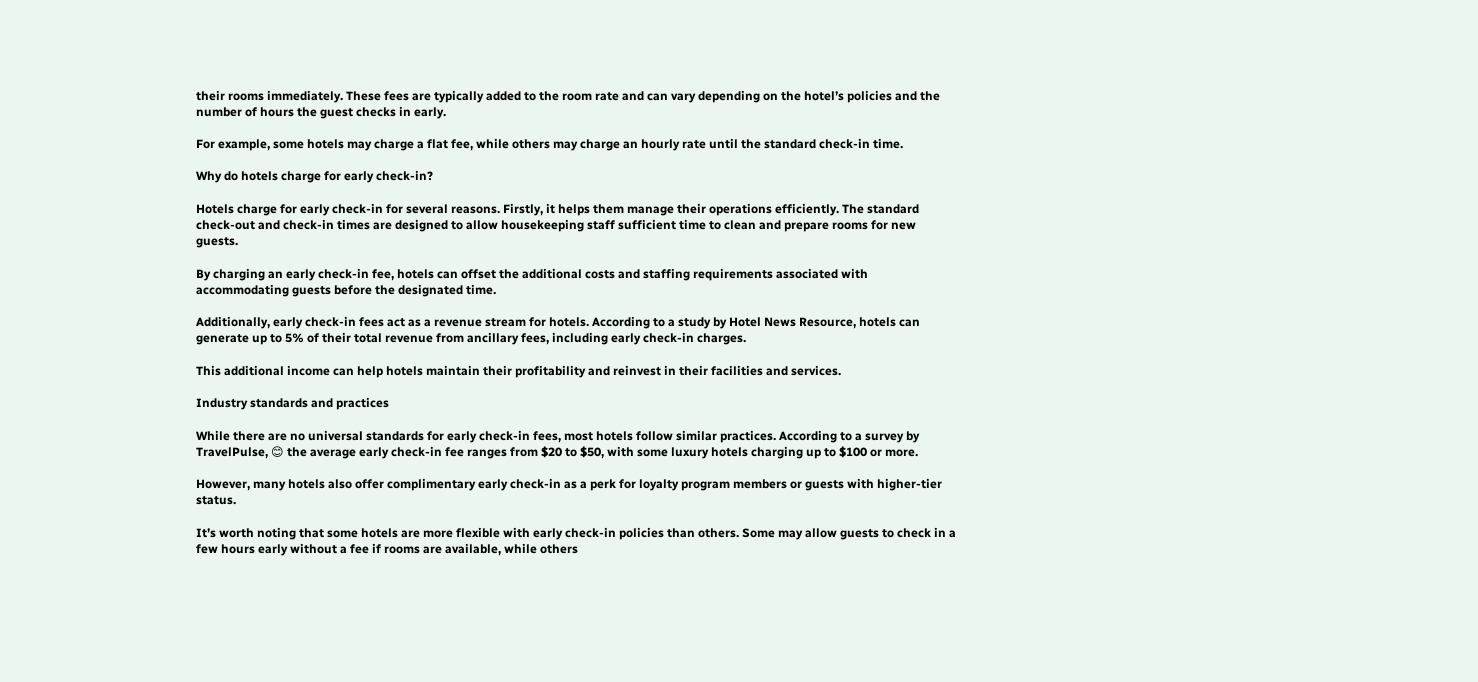their rooms immediately. These fees are typically added to the room rate and can vary depending on the hotel’s policies and the number of hours the guest checks in early.

For example, some hotels may charge a flat fee, while others may charge an hourly rate until the standard check-in time.

Why do hotels charge for early check-in?

Hotels charge for early check-in for several reasons. Firstly, it helps them manage their operations efficiently. The standard check-out and check-in times are designed to allow housekeeping staff sufficient time to clean and prepare rooms for new guests.

By charging an early check-in fee, hotels can offset the additional costs and staffing requirements associated with accommodating guests before the designated time.

Additionally, early check-in fees act as a revenue stream for hotels. According to a study by Hotel News Resource, hotels can generate up to 5% of their total revenue from ancillary fees, including early check-in charges.

This additional income can help hotels maintain their profitability and reinvest in their facilities and services.

Industry standards and practices

While there are no universal standards for early check-in fees, most hotels follow similar practices. According to a survey by TravelPulse, 😊 the average early check-in fee ranges from $20 to $50, with some luxury hotels charging up to $100 or more.

However, many hotels also offer complimentary early check-in as a perk for loyalty program members or guests with higher-tier status.

It’s worth noting that some hotels are more flexible with early check-in policies than others. Some may allow guests to check in a few hours early without a fee if rooms are available, while others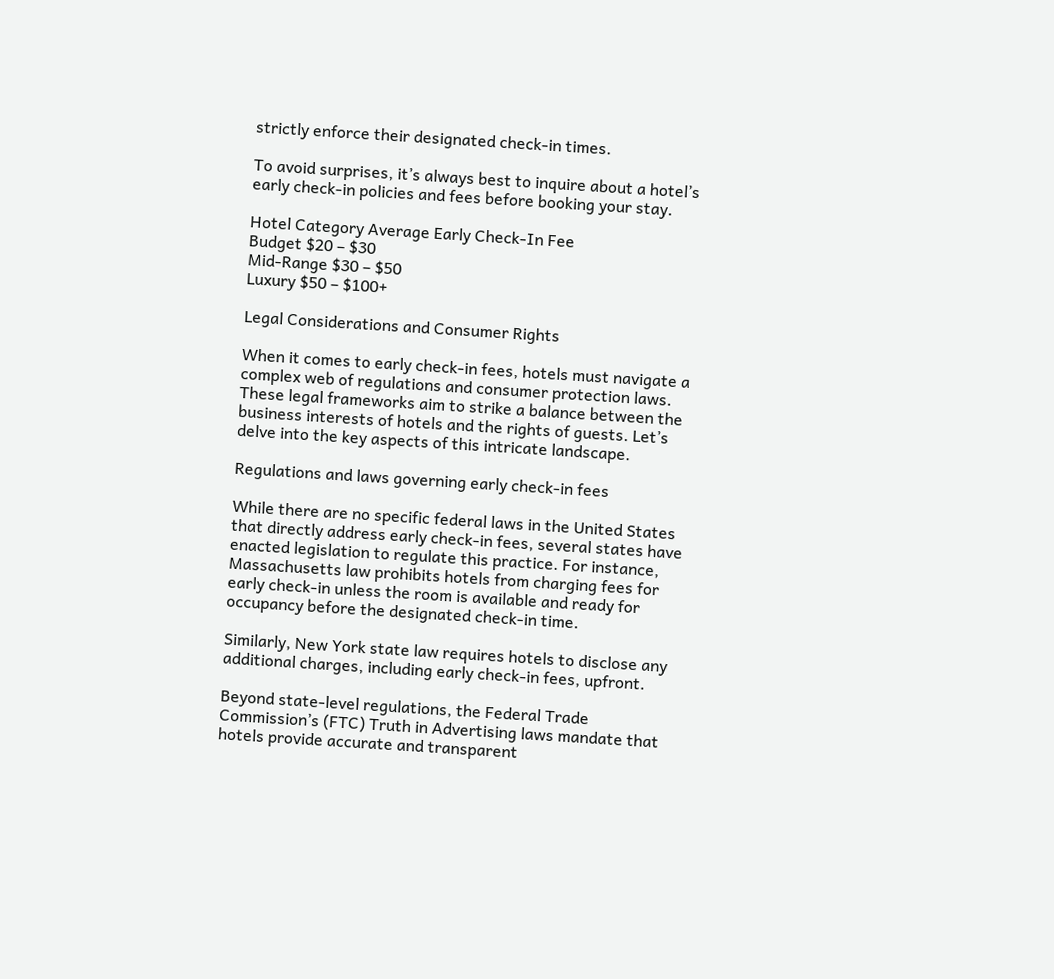strictly enforce their designated check-in times.

To avoid surprises, it’s always best to inquire about a hotel’s early check-in policies and fees before booking your stay.

Hotel Category Average Early Check-In Fee
Budget $20 – $30
Mid-Range $30 – $50
Luxury $50 – $100+

Legal Considerations and Consumer Rights

When it comes to early check-in fees, hotels must navigate a complex web of regulations and consumer protection laws. These legal frameworks aim to strike a balance between the business interests of hotels and the rights of guests. Let’s delve into the key aspects of this intricate landscape.

Regulations and laws governing early check-in fees

While there are no specific federal laws in the United States that directly address early check-in fees, several states have enacted legislation to regulate this practice. For instance, Massachusetts law prohibits hotels from charging fees for early check-in unless the room is available and ready for occupancy before the designated check-in time.

Similarly, New York state law requires hotels to disclose any additional charges, including early check-in fees, upfront.

Beyond state-level regulations, the Federal Trade Commission’s (FTC) Truth in Advertising laws mandate that hotels provide accurate and transparent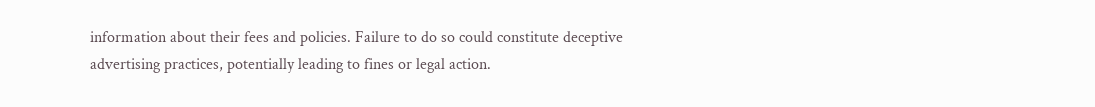information about their fees and policies. Failure to do so could constitute deceptive advertising practices, potentially leading to fines or legal action.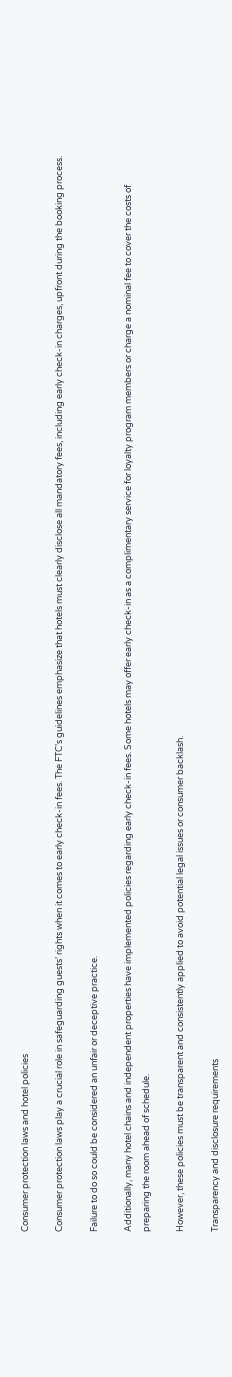Consumer protection laws and hotel policies

Consumer protection laws play a crucial role in safeguarding guests’ rights when it comes to early check-in fees. The FTC’s guidelines emphasize that hotels must clearly disclose all mandatory fees, including early check-in charges, upfront during the booking process.

Failure to do so could be considered an unfair or deceptive practice.

Additionally, many hotel chains and independent properties have implemented policies regarding early check-in fees. Some hotels may offer early check-in as a complimentary service for loyalty program members or charge a nominal fee to cover the costs of preparing the room ahead of schedule.

However, these policies must be transparent and consistently applied to avoid potential legal issues or consumer backlash.

Transparency and disclosure requirements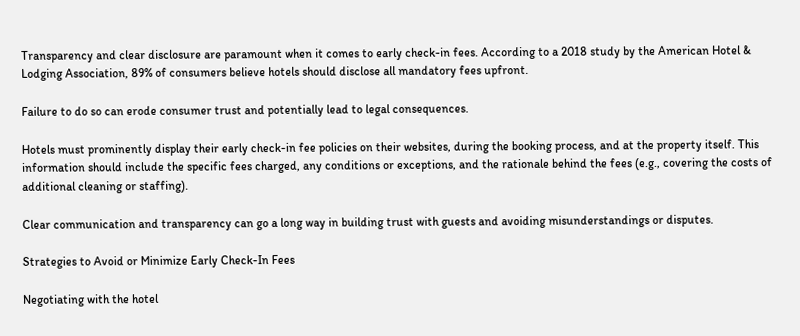Transparency and clear disclosure are paramount when it comes to early check-in fees. According to a 2018 study by the American Hotel & Lodging Association, 89% of consumers believe hotels should disclose all mandatory fees upfront.

Failure to do so can erode consumer trust and potentially lead to legal consequences.

Hotels must prominently display their early check-in fee policies on their websites, during the booking process, and at the property itself. This information should include the specific fees charged, any conditions or exceptions, and the rationale behind the fees (e.g., covering the costs of additional cleaning or staffing).

Clear communication and transparency can go a long way in building trust with guests and avoiding misunderstandings or disputes.

Strategies to Avoid or Minimize Early Check-In Fees

Negotiating with the hotel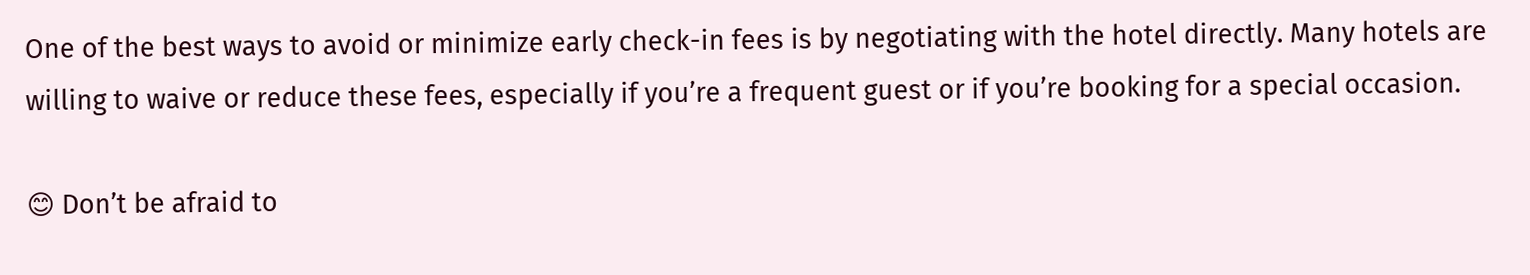One of the best ways to avoid or minimize early check-in fees is by negotiating with the hotel directly. Many hotels are willing to waive or reduce these fees, especially if you’re a frequent guest or if you’re booking for a special occasion.

😊 Don’t be afraid to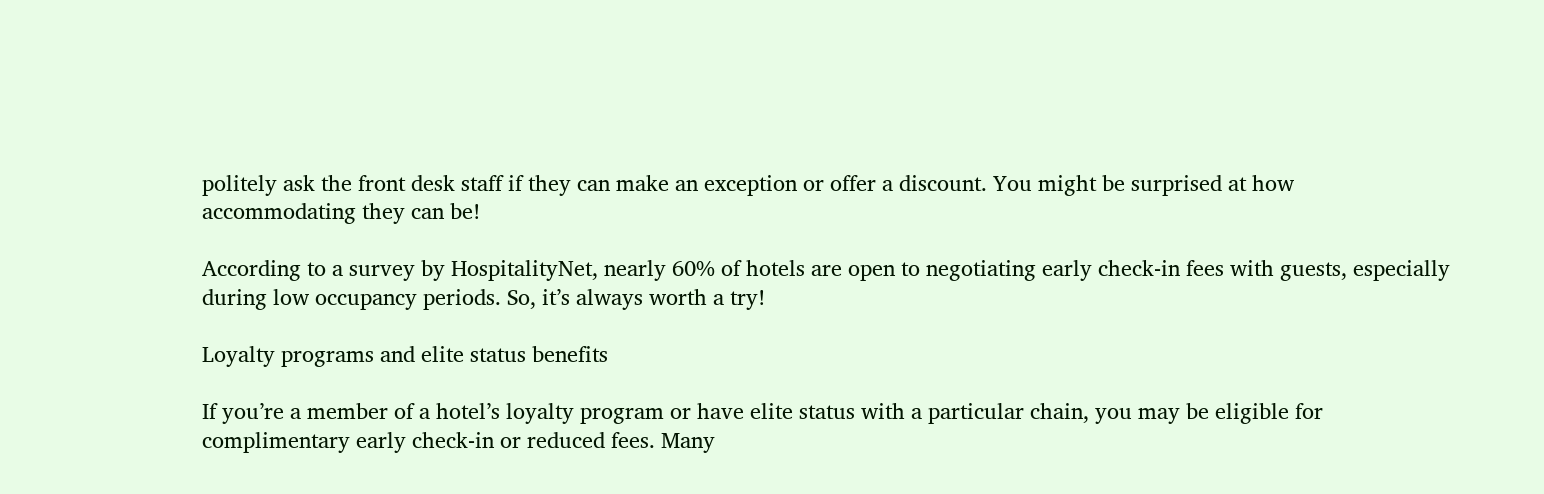politely ask the front desk staff if they can make an exception or offer a discount. You might be surprised at how accommodating they can be!

According to a survey by HospitalityNet, nearly 60% of hotels are open to negotiating early check-in fees with guests, especially during low occupancy periods. So, it’s always worth a try!

Loyalty programs and elite status benefits

If you’re a member of a hotel’s loyalty program or have elite status with a particular chain, you may be eligible for complimentary early check-in or reduced fees. Many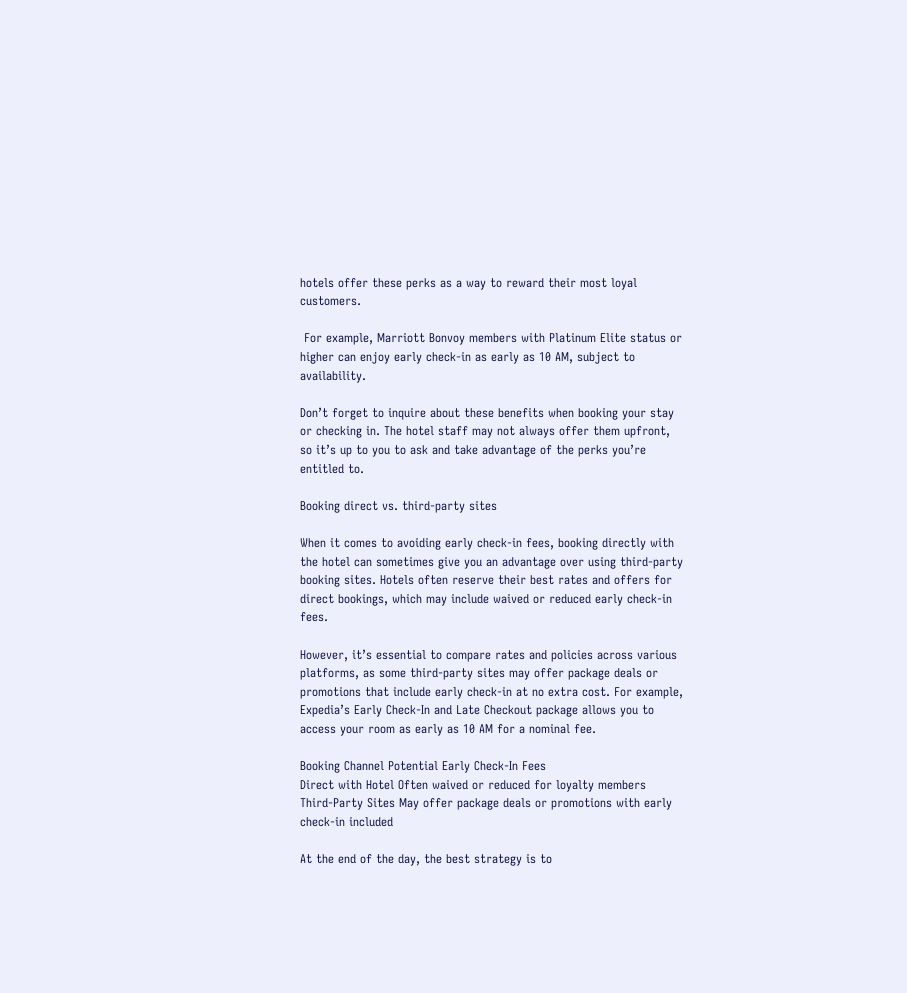hotels offer these perks as a way to reward their most loyal customers.

 For example, Marriott Bonvoy members with Platinum Elite status or higher can enjoy early check-in as early as 10 AM, subject to availability.

Don’t forget to inquire about these benefits when booking your stay or checking in. The hotel staff may not always offer them upfront, so it’s up to you to ask and take advantage of the perks you’re entitled to.

Booking direct vs. third-party sites

When it comes to avoiding early check-in fees, booking directly with the hotel can sometimes give you an advantage over using third-party booking sites. Hotels often reserve their best rates and offers for direct bookings, which may include waived or reduced early check-in fees.

However, it’s essential to compare rates and policies across various platforms, as some third-party sites may offer package deals or promotions that include early check-in at no extra cost. For example, Expedia’s Early Check-In and Late Checkout package allows you to access your room as early as 10 AM for a nominal fee.

Booking Channel Potential Early Check-In Fees
Direct with Hotel Often waived or reduced for loyalty members
Third-Party Sites May offer package deals or promotions with early check-in included

At the end of the day, the best strategy is to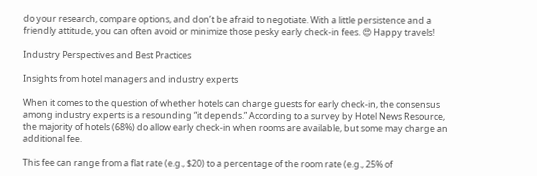do your research, compare options, and don’t be afraid to negotiate. With a little persistence and a friendly attitude, you can often avoid or minimize those pesky early check-in fees. 😍 Happy travels!

Industry Perspectives and Best Practices

Insights from hotel managers and industry experts

When it comes to the question of whether hotels can charge guests for early check-in, the consensus among industry experts is a resounding “it depends.” According to a survey by Hotel News Resource,  the majority of hotels (68%) do allow early check-in when rooms are available, but some may charge an additional fee.

This fee can range from a flat rate (e.g., $20) to a percentage of the room rate (e.g., 25% of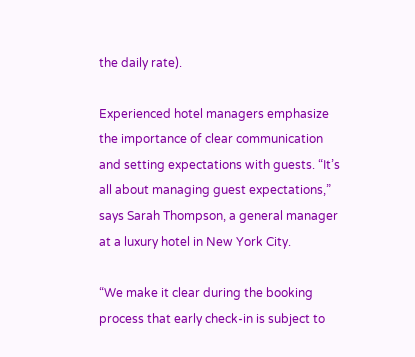the daily rate).

Experienced hotel managers emphasize the importance of clear communication and setting expectations with guests. “It’s all about managing guest expectations,” says Sarah Thompson, a general manager at a luxury hotel in New York City.

“We make it clear during the booking process that early check-in is subject to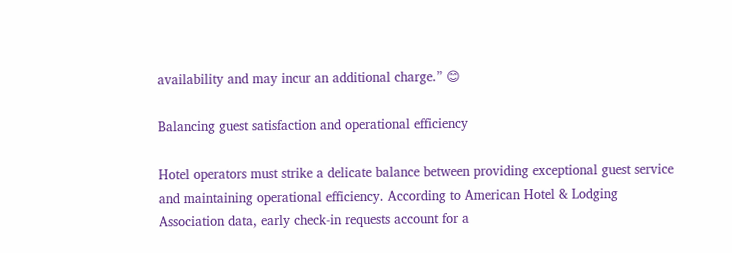availability and may incur an additional charge.” 😊

Balancing guest satisfaction and operational efficiency

Hotel operators must strike a delicate balance between providing exceptional guest service and maintaining operational efficiency. According to American Hotel & Lodging Association data, early check-in requests account for a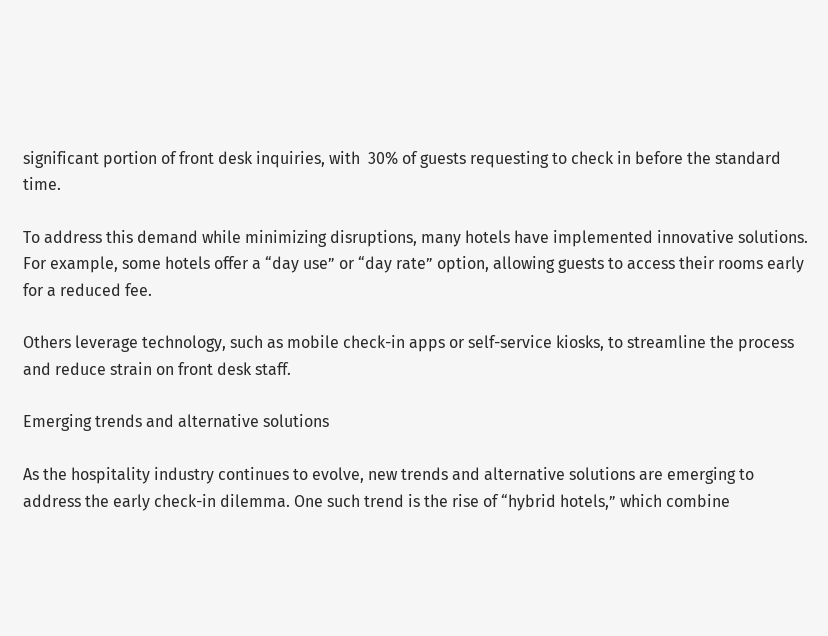significant portion of front desk inquiries, with  30% of guests requesting to check in before the standard time.

To address this demand while minimizing disruptions, many hotels have implemented innovative solutions. For example, some hotels offer a “day use” or “day rate” option, allowing guests to access their rooms early for a reduced fee.

Others leverage technology, such as mobile check-in apps or self-service kiosks, to streamline the process and reduce strain on front desk staff.

Emerging trends and alternative solutions

As the hospitality industry continues to evolve, new trends and alternative solutions are emerging to address the early check-in dilemma. One such trend is the rise of “hybrid hotels,” which combine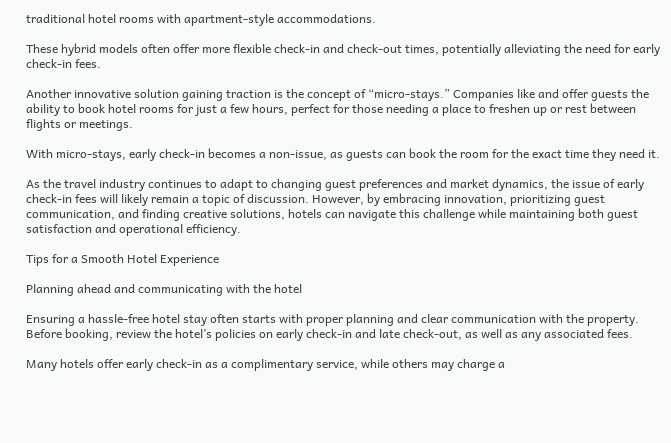traditional hotel rooms with apartment-style accommodations.

These hybrid models often offer more flexible check-in and check-out times, potentially alleviating the need for early check-in fees.

Another innovative solution gaining traction is the concept of “micro-stays.” Companies like and offer guests the ability to book hotel rooms for just a few hours, perfect for those needing a place to freshen up or rest between flights or meetings.

With micro-stays, early check-in becomes a non-issue, as guests can book the room for the exact time they need it.

As the travel industry continues to adapt to changing guest preferences and market dynamics, the issue of early check-in fees will likely remain a topic of discussion. However, by embracing innovation, prioritizing guest communication, and finding creative solutions, hotels can navigate this challenge while maintaining both guest satisfaction and operational efficiency.

Tips for a Smooth Hotel Experience

Planning ahead and communicating with the hotel

Ensuring a hassle-free hotel stay often starts with proper planning and clear communication with the property. Before booking, review the hotel’s policies on early check-in and late check-out, as well as any associated fees.

Many hotels offer early check-in as a complimentary service, while others may charge a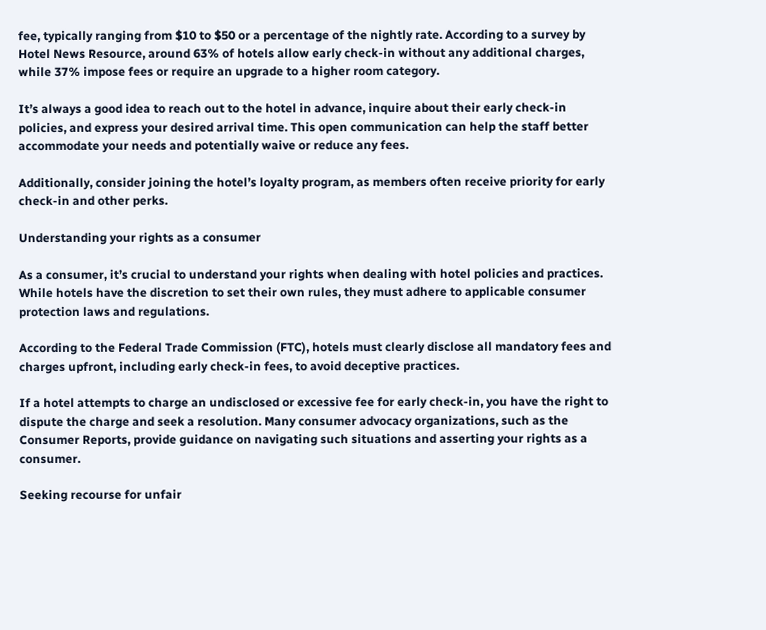fee, typically ranging from $10 to $50 or a percentage of the nightly rate. According to a survey by Hotel News Resource, around 63% of hotels allow early check-in without any additional charges, while 37% impose fees or require an upgrade to a higher room category.

It’s always a good idea to reach out to the hotel in advance, inquire about their early check-in policies, and express your desired arrival time. This open communication can help the staff better accommodate your needs and potentially waive or reduce any fees.

Additionally, consider joining the hotel’s loyalty program, as members often receive priority for early check-in and other perks.

Understanding your rights as a consumer

As a consumer, it’s crucial to understand your rights when dealing with hotel policies and practices. While hotels have the discretion to set their own rules, they must adhere to applicable consumer protection laws and regulations.

According to the Federal Trade Commission (FTC), hotels must clearly disclose all mandatory fees and charges upfront, including early check-in fees, to avoid deceptive practices.

If a hotel attempts to charge an undisclosed or excessive fee for early check-in, you have the right to dispute the charge and seek a resolution. Many consumer advocacy organizations, such as the Consumer Reports, provide guidance on navigating such situations and asserting your rights as a consumer.

Seeking recourse for unfair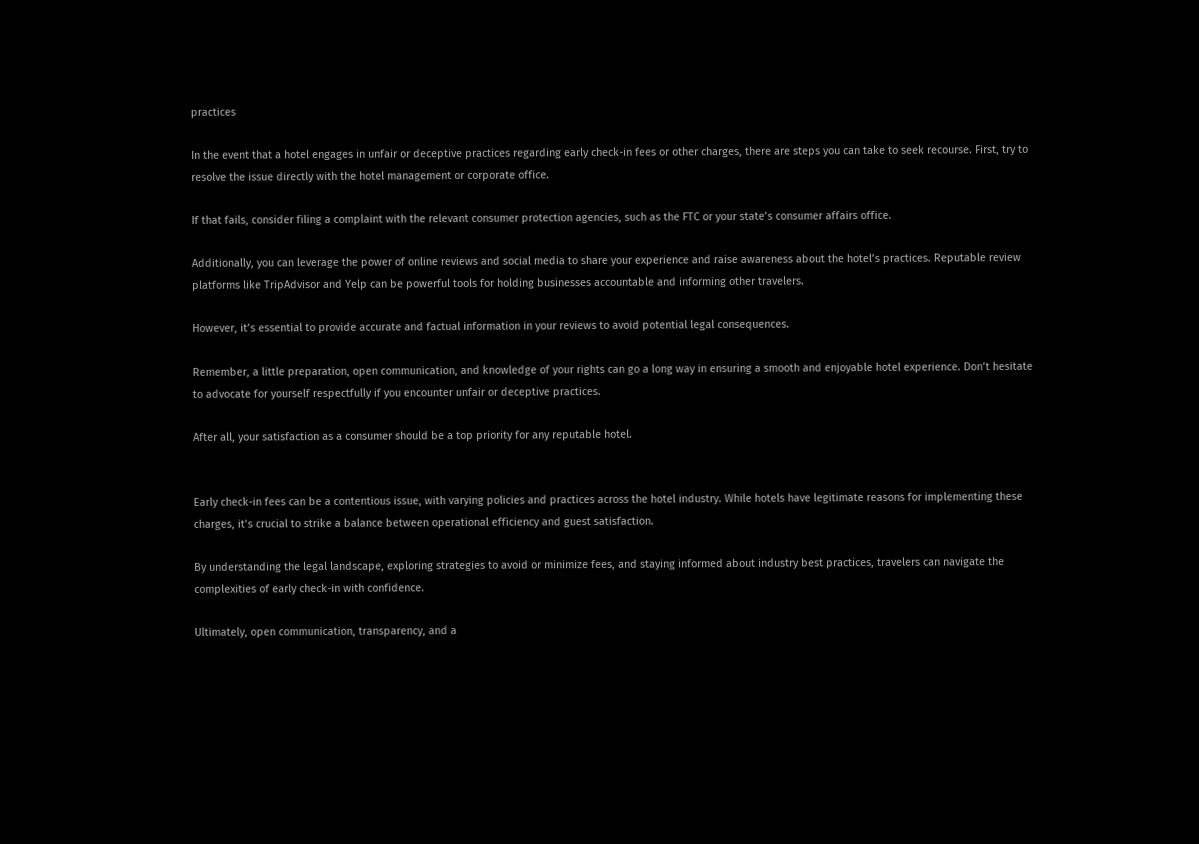practices

In the event that a hotel engages in unfair or deceptive practices regarding early check-in fees or other charges, there are steps you can take to seek recourse. First, try to resolve the issue directly with the hotel management or corporate office.

If that fails, consider filing a complaint with the relevant consumer protection agencies, such as the FTC or your state’s consumer affairs office.

Additionally, you can leverage the power of online reviews and social media to share your experience and raise awareness about the hotel’s practices. Reputable review platforms like TripAdvisor and Yelp can be powerful tools for holding businesses accountable and informing other travelers.

However, it’s essential to provide accurate and factual information in your reviews to avoid potential legal consequences.

Remember, a little preparation, open communication, and knowledge of your rights can go a long way in ensuring a smooth and enjoyable hotel experience. Don’t hesitate to advocate for yourself respectfully if you encounter unfair or deceptive practices.

After all, your satisfaction as a consumer should be a top priority for any reputable hotel.


Early check-in fees can be a contentious issue, with varying policies and practices across the hotel industry. While hotels have legitimate reasons for implementing these charges, it’s crucial to strike a balance between operational efficiency and guest satisfaction.

By understanding the legal landscape, exploring strategies to avoid or minimize fees, and staying informed about industry best practices, travelers can navigate the complexities of early check-in with confidence.

Ultimately, open communication, transparency, and a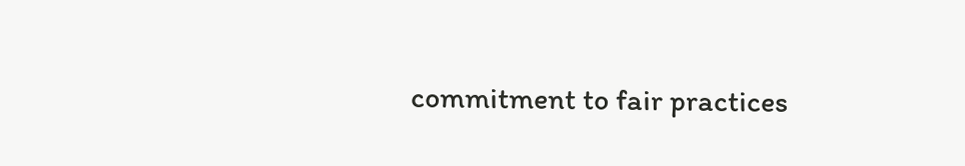commitment to fair practices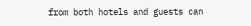from both hotels and guests can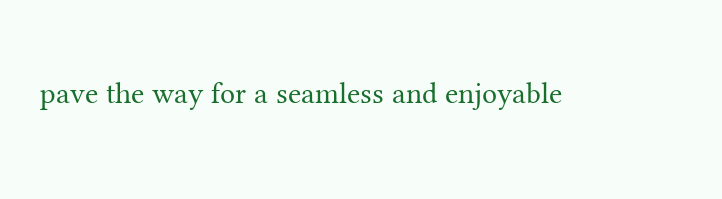pave the way for a seamless and enjoyable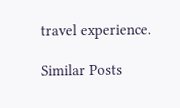travel experience.

Similar Posts